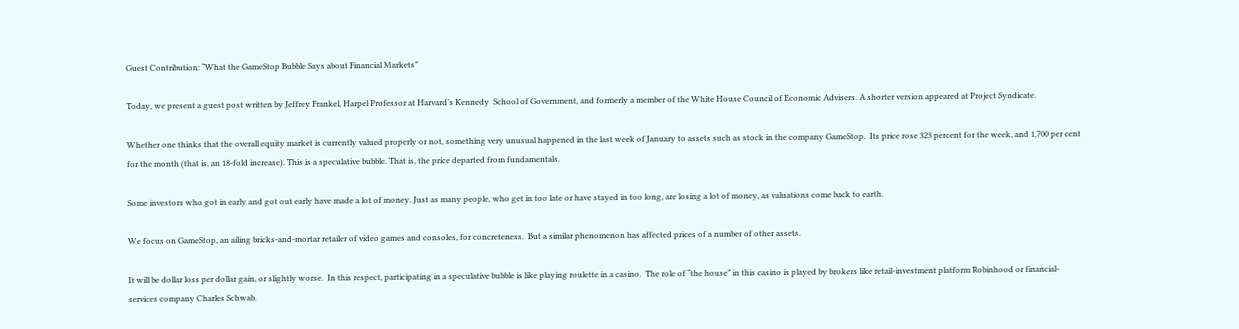Guest Contribution: “What the GameStop Bubble Says about Financial Markets”

Today, we present a guest post written by Jeffrey Frankel, Harpel Professor at Harvard’s Kennedy  School of Government, and formerly a member of the White House Council of Economic Advisers. A shorter version appeared at Project Syndicate.

Whether one thinks that the overall equity market is currently valued properly or not, something very unusual happened in the last week of January to assets such as stock in the company GameStop.  Its price rose 323 percent for the week, and 1,700 per cent for the month (that is, an 18-fold increase). This is a speculative bubble. That is, the price departed from fundamentals.

Some investors who got in early and got out early have made a lot of money. Just as many people, who get in too late or have stayed in too long, are losing a lot of money, as valuations come back to earth.

We focus on GameStop, an ailing bricks-and-mortar retailer of video games and consoles, for concreteness.  But a similar phenomenon has affected prices of a number of other assets.

It will be dollar loss per dollar gain, or slightly worse.  In this respect, participating in a speculative bubble is like playing roulette in a casino.  The role of “the house” in this casino is played by brokers like retail-investment platform Robinhood or financial-services company Charles Schwab.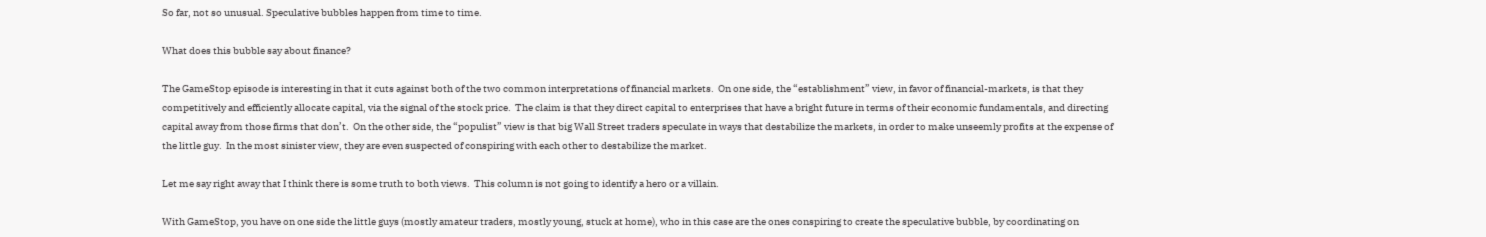So far, not so unusual. Speculative bubbles happen from time to time.

What does this bubble say about finance?

The GameStop episode is interesting in that it cuts against both of the two common interpretations of financial markets.  On one side, the “establishment” view, in favor of financial-markets, is that they competitively and efficiently allocate capital, via the signal of the stock price.  The claim is that they direct capital to enterprises that have a bright future in terms of their economic fundamentals, and directing capital away from those firms that don’t.  On the other side, the “populist” view is that big Wall Street traders speculate in ways that destabilize the markets, in order to make unseemly profits at the expense of the little guy.  In the most sinister view, they are even suspected of conspiring with each other to destabilize the market.

Let me say right away that I think there is some truth to both views.  This column is not going to identify a hero or a villain.

With GameStop, you have on one side the little guys (mostly amateur traders, mostly young, stuck at home), who in this case are the ones conspiring to create the speculative bubble, by coordinating on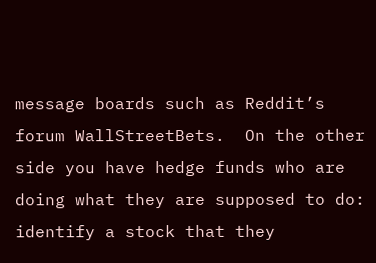message boards such as Reddit’s forum WallStreetBets.  On the other side you have hedge funds who are doing what they are supposed to do:  identify a stock that they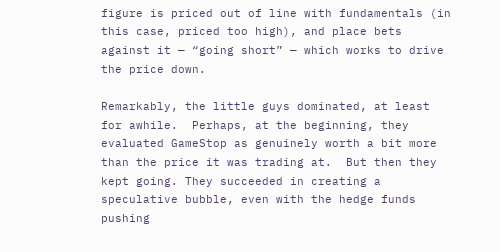figure is priced out of line with fundamentals (in this case, priced too high), and place bets against it — “going short” — which works to drive the price down.

Remarkably, the little guys dominated, at least for awhile.  Perhaps, at the beginning, they evaluated GameStop as genuinely worth a bit more than the price it was trading at.  But then they kept going. They succeeded in creating a speculative bubble, even with the hedge funds pushing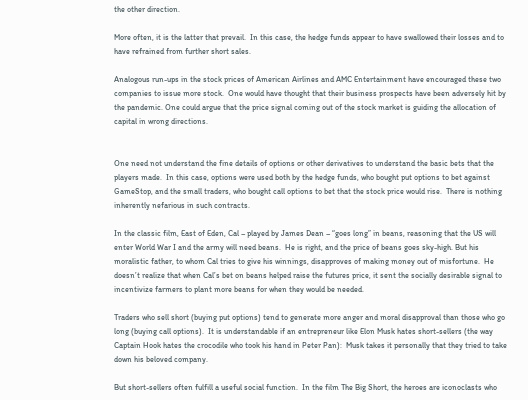the other direction.

More often, it is the latter that prevail.  In this case, the hedge funds appear to have swallowed their losses and to have refrained from further short sales.

Analogous run-ups in the stock prices of American Airlines and AMC Entertainment have encouraged these two companies to issue more stock.  One would have thought that their business prospects have been adversely hit by the pandemic. One could argue that the price signal coming out of the stock market is guiding the allocation of capital in wrong directions.


One need not understand the fine details of options or other derivatives to understand the basic bets that the players made.  In this case, options were used both by the hedge funds, who bought put options to bet against GameStop, and the small traders, who bought call options to bet that the stock price would rise.  There is nothing inherently nefarious in such contracts.

In the classic film, East of Eden, Cal – played by James Dean – “goes long” in beans, reasoning that the US will enter World War I and the army will need beans.  He is right, and the price of beans goes sky-high. But his moralistic father, to whom Cal tries to give his winnings, disapproves of making money out of misfortune.  He doesn’t realize that when Cal’s bet on beans helped raise the futures price, it sent the socially desirable signal to incentivize farmers to plant more beans for when they would be needed.

Traders who sell short (buying put options) tend to generate more anger and moral disapproval than those who go long (buying call options).  It is understandable if an entrepreneur like Elon Musk hates short-sellers (the way Captain Hook hates the crocodile who took his hand in Peter Pan):  Musk takes it personally that they tried to take down his beloved company.

But short-sellers often fulfill a useful social function.  In the film The Big Short, the heroes are iconoclasts who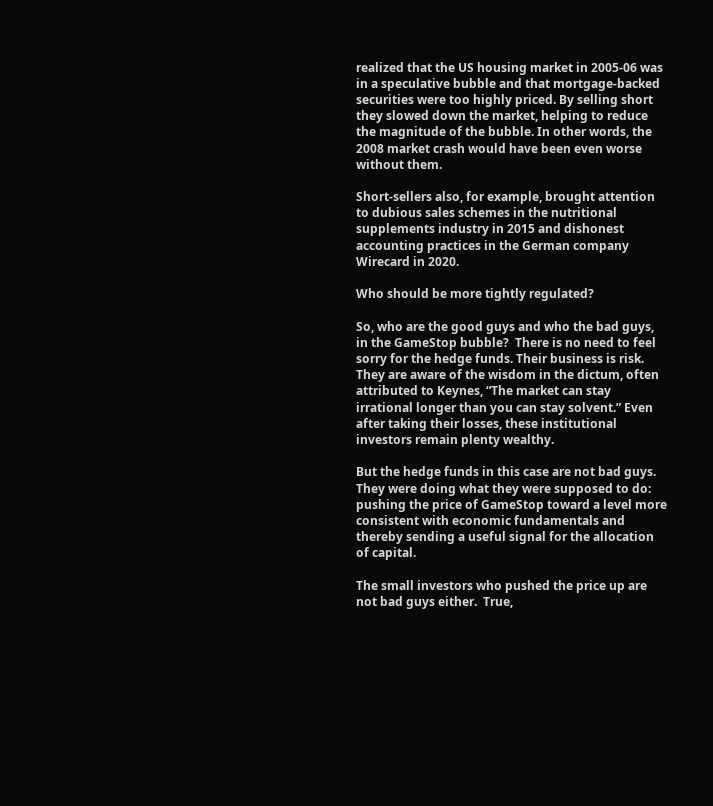realized that the US housing market in 2005-06 was in a speculative bubble and that mortgage-backed securities were too highly priced. By selling short they slowed down the market, helping to reduce the magnitude of the bubble. In other words, the 2008 market crash would have been even worse without them.

Short-sellers also, for example, brought attention to dubious sales schemes in the nutritional supplements industry in 2015 and dishonest accounting practices in the German company Wirecard in 2020.

Who should be more tightly regulated?

So, who are the good guys and who the bad guys, in the GameStop bubble?  There is no need to feel sorry for the hedge funds. Their business is risk. They are aware of the wisdom in the dictum, often attributed to Keynes, “The market can stay irrational longer than you can stay solvent.” Even after taking their losses, these institutional investors remain plenty wealthy.

But the hedge funds in this case are not bad guys.  They were doing what they were supposed to do: pushing the price of GameStop toward a level more consistent with economic fundamentals and thereby sending a useful signal for the allocation of capital.

The small investors who pushed the price up are not bad guys either.  True,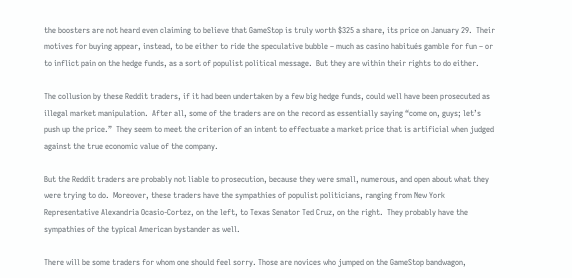the boosters are not heard even claiming to believe that GameStop is truly worth $325 a share, its price on January 29.  Their motives for buying appear, instead, to be either to ride the speculative bubble – much as casino habitués gamble for fun – or to inflict pain on the hedge funds, as a sort of populist political message.  But they are within their rights to do either.

The collusion by these Reddit traders, if it had been undertaken by a few big hedge funds, could well have been prosecuted as illegal market manipulation.  After all, some of the traders are on the record as essentially saying “come on, guys; let’s push up the price.”  They seem to meet the criterion of an intent to effectuate a market price that is artificial when judged against the true economic value of the company.

But the Reddit traders are probably not liable to prosecution, because they were small, numerous, and open about what they were trying to do.  Moreover, these traders have the sympathies of populist politicians, ranging from New York Representative Alexandria Ocasio-Cortez, on the left, to Texas Senator Ted Cruz, on the right.  They probably have the sympathies of the typical American bystander as well.

There will be some traders for whom one should feel sorry. Those are novices who jumped on the GameStop bandwagon,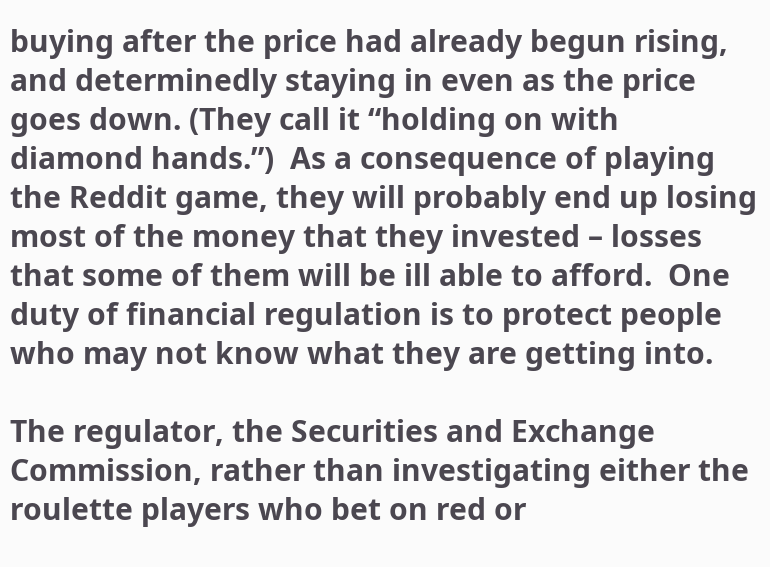buying after the price had already begun rising, and determinedly staying in even as the price goes down. (They call it “holding on with diamond hands.”)  As a consequence of playing the Reddit game, they will probably end up losing most of the money that they invested – losses that some of them will be ill able to afford.  One duty of financial regulation is to protect people who may not know what they are getting into.

The regulator, the Securities and Exchange Commission, rather than investigating either the roulette players who bet on red or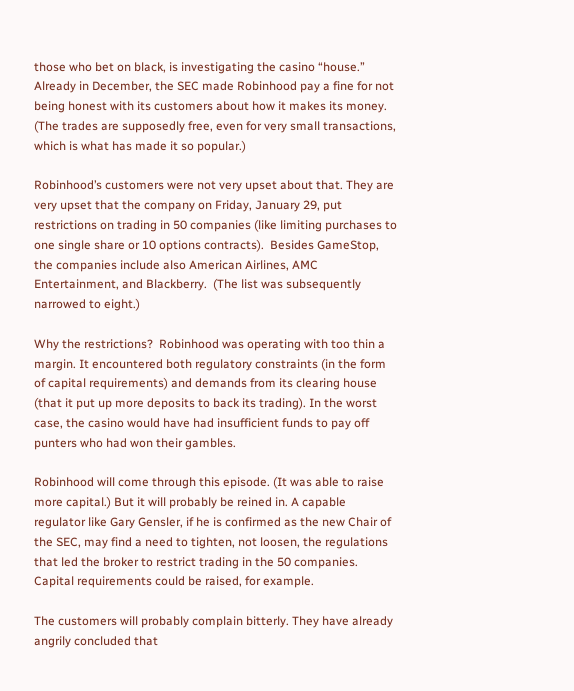those who bet on black, is investigating the casino “house.”  Already in December, the SEC made Robinhood pay a fine for not being honest with its customers about how it makes its money.  (The trades are supposedly free, even for very small transactions, which is what has made it so popular.)

Robinhood’s customers were not very upset about that. They are very upset that the company on Friday, January 29, put restrictions on trading in 50 companies (like limiting purchases to one single share or 10 options contracts).  Besides GameStop, the companies include also American Airlines, AMC Entertainment, and Blackberry.  (The list was subsequently narrowed to eight.)

Why the restrictions?  Robinhood was operating with too thin a margin. It encountered both regulatory constraints (in the form of capital requirements) and demands from its clearing house (that it put up more deposits to back its trading). In the worst case, the casino would have had insufficient funds to pay off punters who had won their gambles.

Robinhood will come through this episode. (It was able to raise more capital.) But it will probably be reined in. A capable regulator like Gary Gensler, if he is confirmed as the new Chair of the SEC, may find a need to tighten, not loosen, the regulations that led the broker to restrict trading in the 50 companies. Capital requirements could be raised, for example.

The customers will probably complain bitterly. They have already angrily concluded that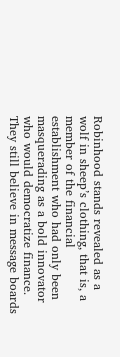Robinhood stands revealed as a wolf in sheep’s clothing, that is, a member of the financial establishment who had only been masquerading as a bold innovator who would democratize finance.  They still believe in message boards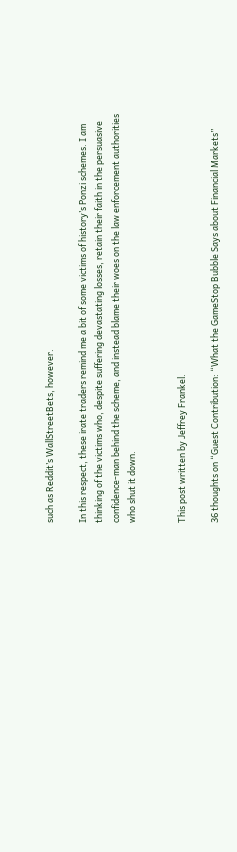such as Reddit’s WallStreetBets, however.

In this respect, these irate traders remind me a bit of some victims of history’s Ponzi schemes. I am thinking of the victims who, despite suffering devastating losses, retain their faith in the persuasive confidence-man behind the scheme, and instead blame their woes on the law enforcement authorities who shut it down.


This post written by Jeffrey Frankel.

36 thoughts on “Guest Contribution: “What the GameStop Bubble Says about Financial Markets”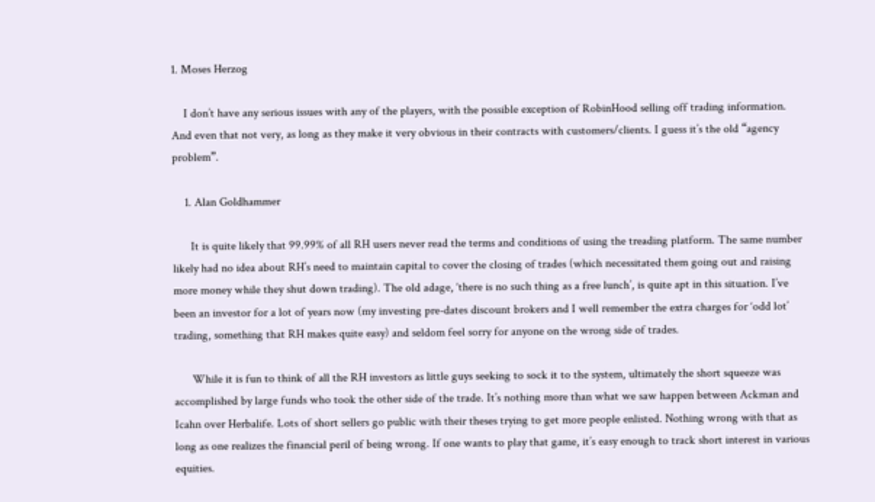1. Moses Herzog

    I don’t have any serious issues with any of the players, with the possible exception of RobinHood selling off trading information. And even that not very, as long as they make it very obvious in their contracts with customers/clients. I guess it’s the old “agency problem”.

    1. Alan Goldhammer

      It is quite likely that 99.99% of all RH users never read the terms and conditions of using the treading platform. The same number likely had no idea about RH’s need to maintain capital to cover the closing of trades (which necessitated them going out and raising more money while they shut down trading). The old adage, ‘there is no such thing as a free lunch’, is quite apt in this situation. I’ve been an investor for a lot of years now (my investing pre-dates discount brokers and I well remember the extra charges for ‘odd lot’ trading, something that RH makes quite easy) and seldom feel sorry for anyone on the wrong side of trades.

      While it is fun to think of all the RH investors as little guys seeking to sock it to the system, ultimately the short squeeze was accomplished by large funds who took the other side of the trade. It’s nothing more than what we saw happen between Ackman and Icahn over Herbalife. Lots of short sellers go public with their theses trying to get more people enlisted. Nothing wrong with that as long as one realizes the financial peril of being wrong. If one wants to play that game, it’s easy enough to track short interest in various equities.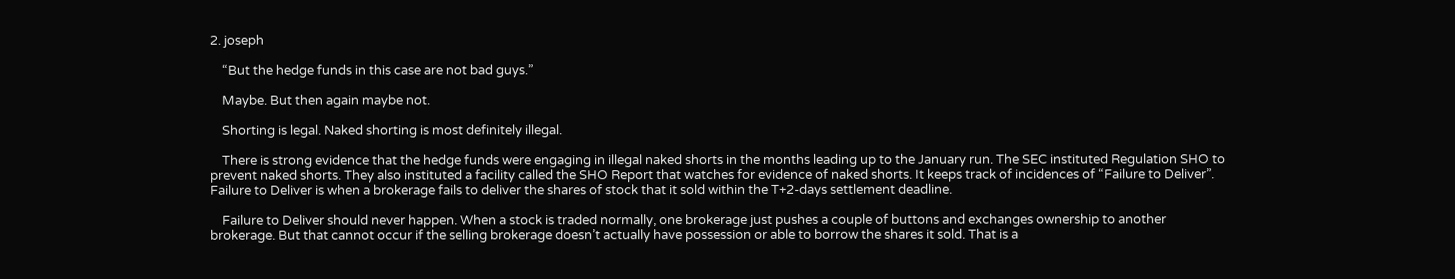2. joseph

    “But the hedge funds in this case are not bad guys.”

    Maybe. But then again maybe not.

    Shorting is legal. Naked shorting is most definitely illegal.

    There is strong evidence that the hedge funds were engaging in illegal naked shorts in the months leading up to the January run. The SEC instituted Regulation SHO to prevent naked shorts. They also instituted a facility called the SHO Report that watches for evidence of naked shorts. It keeps track of incidences of “Failure to Deliver”. Failure to Deliver is when a brokerage fails to deliver the shares of stock that it sold within the T+2-days settlement deadline.

    Failure to Deliver should never happen. When a stock is traded normally, one brokerage just pushes a couple of buttons and exchanges ownership to another brokerage. But that cannot occur if the selling brokerage doesn’t actually have possession or able to borrow the shares it sold. That is a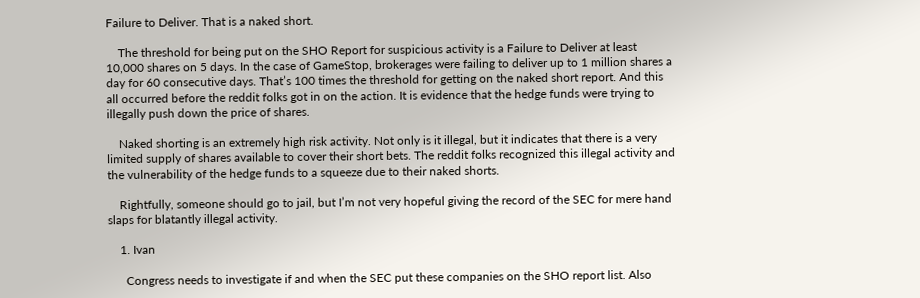Failure to Deliver. That is a naked short.

    The threshold for being put on the SHO Report for suspicious activity is a Failure to Deliver at least 10,000 shares on 5 days. In the case of GameStop, brokerages were failing to deliver up to 1 million shares a day for 60 consecutive days. That’s 100 times the threshold for getting on the naked short report. And this all occurred before the reddit folks got in on the action. It is evidence that the hedge funds were trying to illegally push down the price of shares.

    Naked shorting is an extremely high risk activity. Not only is it illegal, but it indicates that there is a very limited supply of shares available to cover their short bets. The reddit folks recognized this illegal activity and the vulnerability of the hedge funds to a squeeze due to their naked shorts.

    Rightfully, someone should go to jail, but I’m not very hopeful giving the record of the SEC for mere hand slaps for blatantly illegal activity.

    1. Ivan

      Congress needs to investigate if and when the SEC put these companies on the SHO report list. Also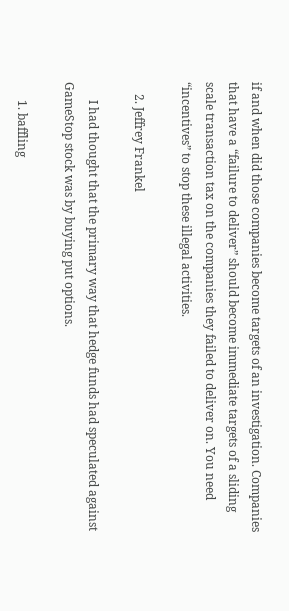if and when did those companies become targets of an investigation. Companies that have a “failure to deliver” should become immediate targets of a sliding scale transaction tax on the companies they failed to deliver on. You need “incentives” to stop these illegal activities.

    2. Jeffrey Frankel

      I had thought that the primary way that hedge funds had speculated against GameStop stock was by buying put options.

      1. baffling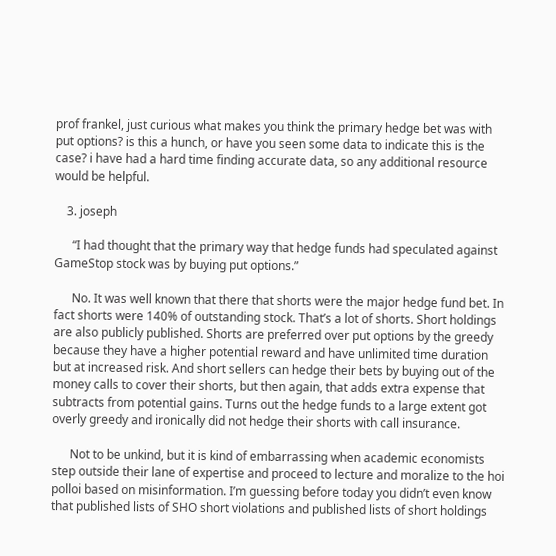prof frankel, just curious what makes you think the primary hedge bet was with put options? is this a hunch, or have you seen some data to indicate this is the case? i have had a hard time finding accurate data, so any additional resource would be helpful.

    3. joseph

      “I had thought that the primary way that hedge funds had speculated against GameStop stock was by buying put options.”

      No. It was well known that there that shorts were the major hedge fund bet. In fact shorts were 140% of outstanding stock. That’s a lot of shorts. Short holdings are also publicly published. Shorts are preferred over put options by the greedy because they have a higher potential reward and have unlimited time duration but at increased risk. And short sellers can hedge their bets by buying out of the money calls to cover their shorts, but then again, that adds extra expense that subtracts from potential gains. Turns out the hedge funds to a large extent got overly greedy and ironically did not hedge their shorts with call insurance.

      Not to be unkind, but it is kind of embarrassing when academic economists step outside their lane of expertise and proceed to lecture and moralize to the hoi polloi based on misinformation. I’m guessing before today you didn’t even know that published lists of SHO short violations and published lists of short holdings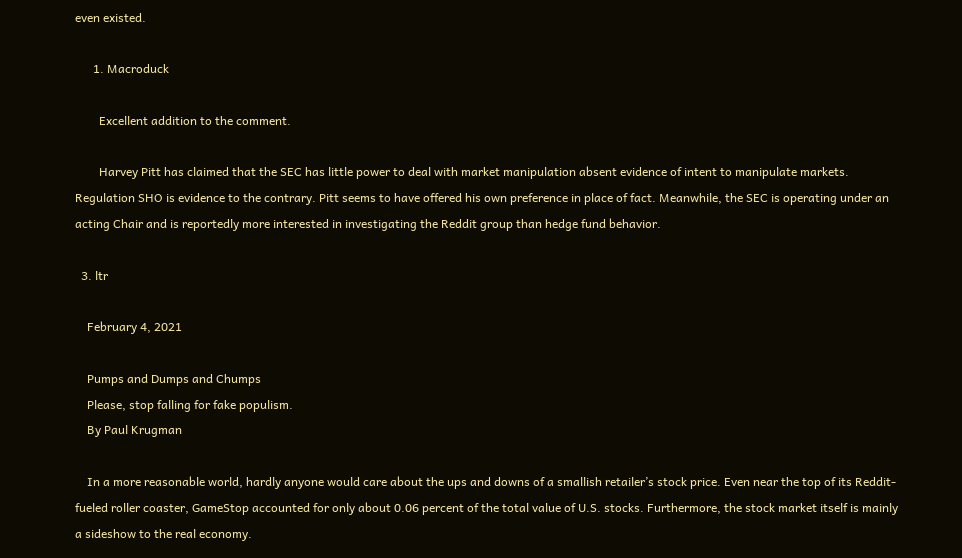even existed.

      1. Macroduck

        Excellent addition to the comment.

        Harvey Pitt has claimed that the SEC has little power to deal with market manipulation absent evidence of intent to manipulate markets. Regulation SHO is evidence to the contrary. Pitt seems to have offered his own preference in place of fact. Meanwhile, the SEC is operating under an acting Chair and is reportedly more interested in investigating the Reddit group than hedge fund behavior.

  3. ltr

    February 4, 2021

    Pumps and Dumps and Chumps
    Please, stop falling for fake populism.
    By Paul Krugman

    In a more reasonable world, hardly anyone would care about the ups and downs of a smallish retailer’s stock price. Even near the top of its Reddit-fueled roller coaster, GameStop accounted for only about 0.06 percent of the total value of U.S. stocks. Furthermore, the stock market itself is mainly a sideshow to the real economy.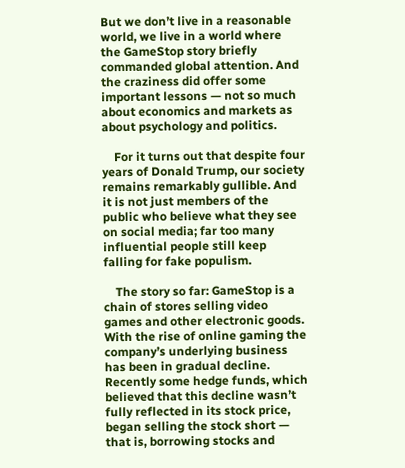But we don’t live in a reasonable world, we live in a world where the GameStop story briefly commanded global attention. And the craziness did offer some important lessons — not so much about economics and markets as about psychology and politics.

    For it turns out that despite four years of Donald Trump, our society remains remarkably gullible. And it is not just members of the public who believe what they see on social media; far too many influential people still keep falling for fake populism.

    The story so far: GameStop is a chain of stores selling video games and other electronic goods. With the rise of online gaming the company’s underlying business has been in gradual decline. Recently some hedge funds, which believed that this decline wasn’t fully reflected in its stock price, began selling the stock short — that is, borrowing stocks and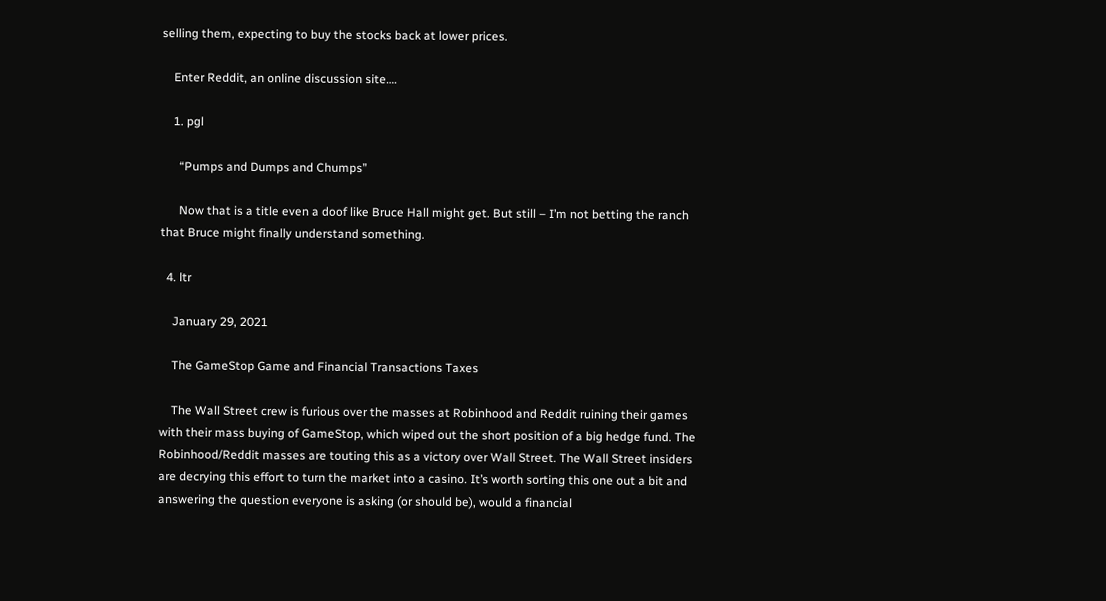selling them, expecting to buy the stocks back at lower prices.

    Enter Reddit, an online discussion site….

    1. pgl

      “Pumps and Dumps and Chumps”

      Now that is a title even a doof like Bruce Hall might get. But still – I’m not betting the ranch that Bruce might finally understand something.

  4. ltr

    January 29, 2021

    The GameStop Game and Financial Transactions Taxes

    The Wall Street crew is furious over the masses at Robinhood and Reddit ruining their games with their mass buying of GameStop, which wiped out the short position of a big hedge fund. The Robinhood/Reddit masses are touting this as a victory over Wall Street. The Wall Street insiders are decrying this effort to turn the market into a casino. It’s worth sorting this one out a bit and answering the question everyone is asking (or should be), would a financial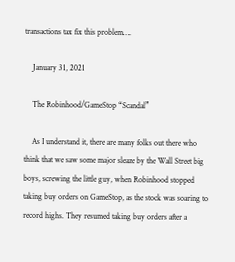transactions tax fix this problem….

    January 31, 2021

    The Robinhood/GameStop “Scandal”

    As I understand it, there are many folks out there who think that we saw some major sleaze by the Wall Street big boys, screwing the little guy, when Robinhood stopped taking buy orders on GameStop, as the stock was soaring to record highs. They resumed taking buy orders after a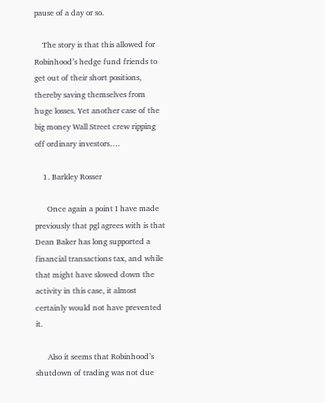pause of a day or so.

    The story is that this allowed for Robinhood’s hedge fund friends to get out of their short positions, thereby saving themselves from huge losses. Yet another case of the big money Wall Street crew ripping off ordinary investors….

    1. Barkley Rosser

      Once again a point I have made previously that pgl agrees with is that Dean Baker has long supported a financial transactions tax, and while that might have slowed down the activity in this case, it almost certainly would not have prevented it.

      Also it seems that Robinhood’s shutdown of trading was not due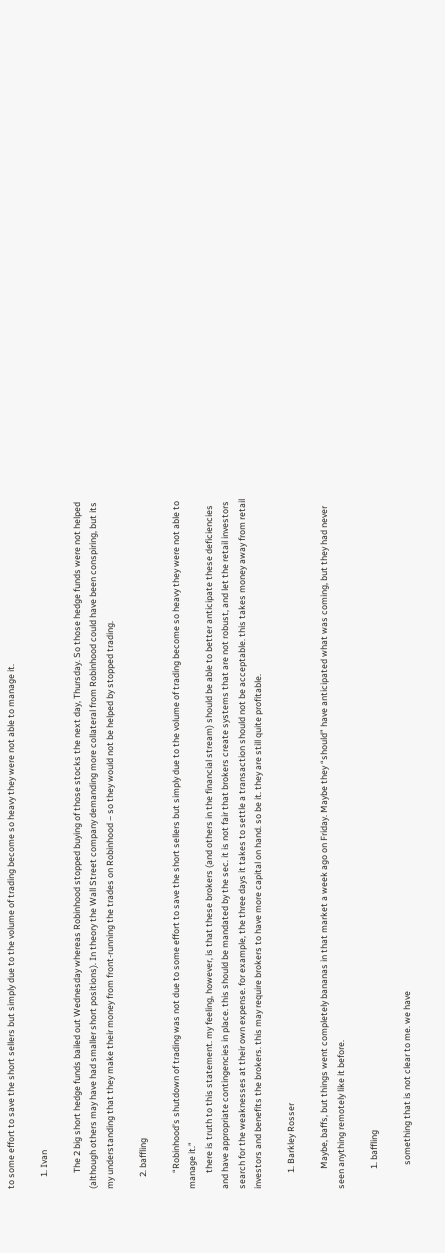to some effort to save the short sellers but simply due to the volume of trading become so heavy they were not able to manage it.

      1. Ivan

        The 2 big short hedge funds bailed out Wednesday whereas Robinhood stopped buying of those stocks the next day, Thursday. So those hedge funds were not helped (although others may have had smaller short positions). In theory the Wall Street company demanding more collateral from Robinhood could have been conspiring, but its my understanding that they make their money from front-running the trades on Robinhood – so they would not be helped by stopped trading.

      2. baffling

        “Robinhood’s shutdown of trading was not due to some effort to save the short sellers but simply due to the volume of trading become so heavy they were not able to manage it.”
        there is truth to this statement. my feeling, however, is that these brokers (and others in the financial stream) should be able to better anticipate these deficiencies and have appropriate contingencies in place. this should be mandated by the sec. it is not fair that brokers create systems that are not robust, and let the retail investors search for the weaknesses at their own expense. for example, the three days it takes to settle a transaction should not be acceptable. this takes money away from retail investors and benefits the brokers. this may require brokers to have more capital on hand. so be it. they are still quite profitable.

        1. Barkley Rosser

          Maybe, baffs, but things went completely bananas in that market a week ago on Friday. Maybe they “should” have anticipated what was coming, but they had never seen anything remotely like it before.

          1. baffling

            something that is not clear to me. we have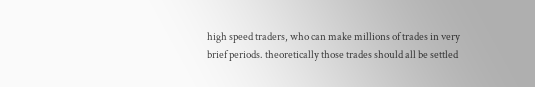high speed traders, who can make millions of trades in very brief periods. theoretically those trades should all be settled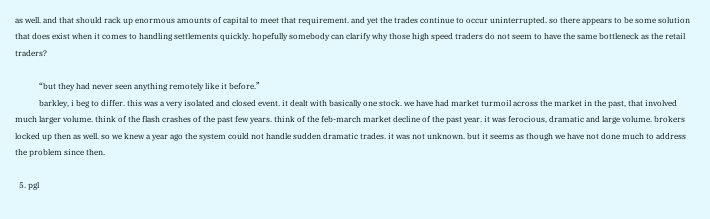as well. and that should rack up enormous amounts of capital to meet that requirement. and yet the trades continue to occur uninterrupted. so there appears to be some solution that does exist when it comes to handling settlements quickly. hopefully somebody can clarify why those high speed traders do not seem to have the same bottleneck as the retail traders?

            “but they had never seen anything remotely like it before.”
            barkley, i beg to differ. this was a very isolated and closed event. it dealt with basically one stock. we have had market turmoil across the market in the past, that involved much larger volume. think of the flash crashes of the past few years. think of the feb-march market decline of the past year. it was ferocious, dramatic and large volume. brokers locked up then as well. so we knew a year ago the system could not handle sudden dramatic trades. it was not unknown. but it seems as though we have not done much to address the problem since then.

  5. pgl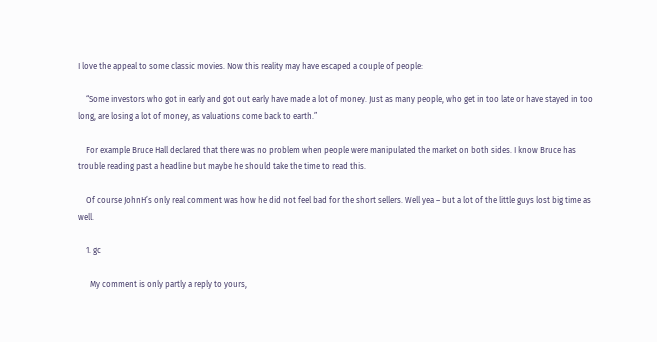I love the appeal to some classic movies. Now this reality may have escaped a couple of people:

    “Some investors who got in early and got out early have made a lot of money. Just as many people, who get in too late or have stayed in too long, are losing a lot of money, as valuations come back to earth.”

    For example Bruce Hall declared that there was no problem when people were manipulated the market on both sides. I know Bruce has trouble reading past a headline but maybe he should take the time to read this.

    Of course JohnH’s only real comment was how he did not feel bad for the short sellers. Well yea – but a lot of the little guys lost big time as well.

    1. gc

      My comment is only partly a reply to yours,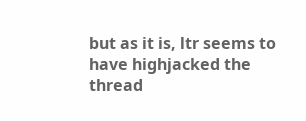but as it is, ltr seems to have highjacked the thread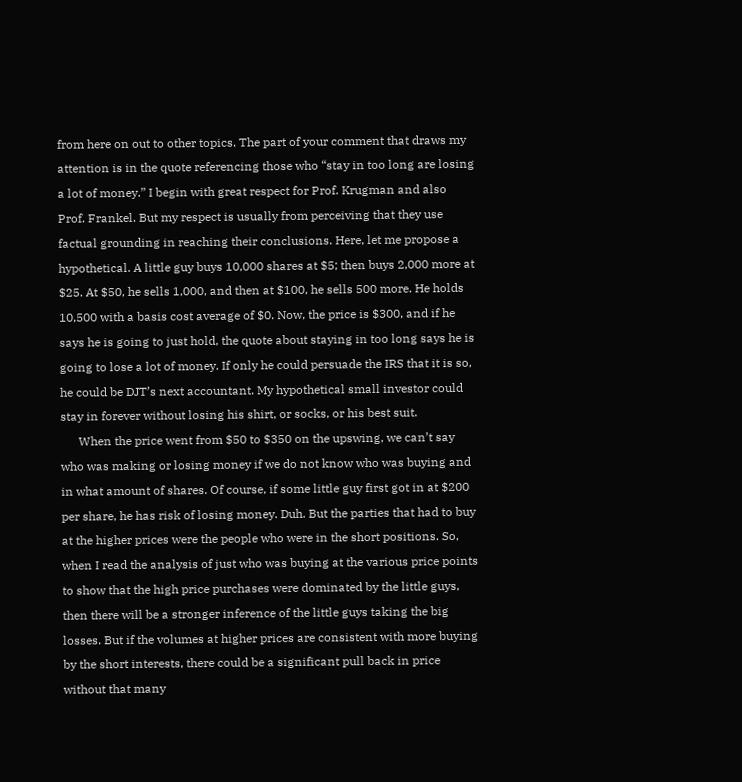from here on out to other topics. The part of your comment that draws my attention is in the quote referencing those who “stay in too long are losing a lot of money.” I begin with great respect for Prof. Krugman and also Prof. Frankel. But my respect is usually from perceiving that they use factual grounding in reaching their conclusions. Here, let me propose a hypothetical. A little guy buys 10,000 shares at $5; then buys 2,000 more at $25. At $50, he sells 1,000, and then at $100, he sells 500 more. He holds 10,500 with a basis cost average of $0. Now, the price is $300, and if he says he is going to just hold, the quote about staying in too long says he is going to lose a lot of money. If only he could persuade the IRS that it is so, he could be DJT’s next accountant. My hypothetical small investor could stay in forever without losing his shirt, or socks, or his best suit.
      When the price went from $50 to $350 on the upswing, we can’t say who was making or losing money if we do not know who was buying and in what amount of shares. Of course, if some little guy first got in at $200 per share, he has risk of losing money. Duh. But the parties that had to buy at the higher prices were the people who were in the short positions. So, when I read the analysis of just who was buying at the various price points to show that the high price purchases were dominated by the little guys, then there will be a stronger inference of the little guys taking the big losses. But if the volumes at higher prices are consistent with more buying by the short interests, there could be a significant pull back in price without that many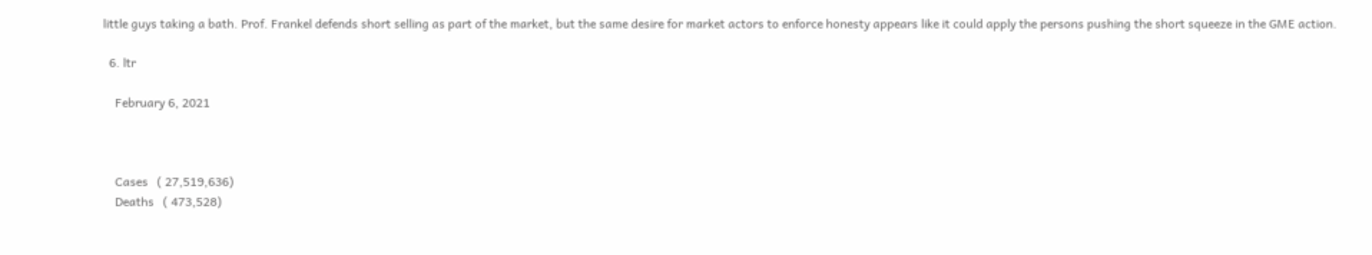little guys taking a bath. Prof. Frankel defends short selling as part of the market, but the same desire for market actors to enforce honesty appears like it could apply the persons pushing the short squeeze in the GME action.

  6. ltr

    February 6, 2021



    Cases   ( 27,519,636)
    Deaths   ( 473,528)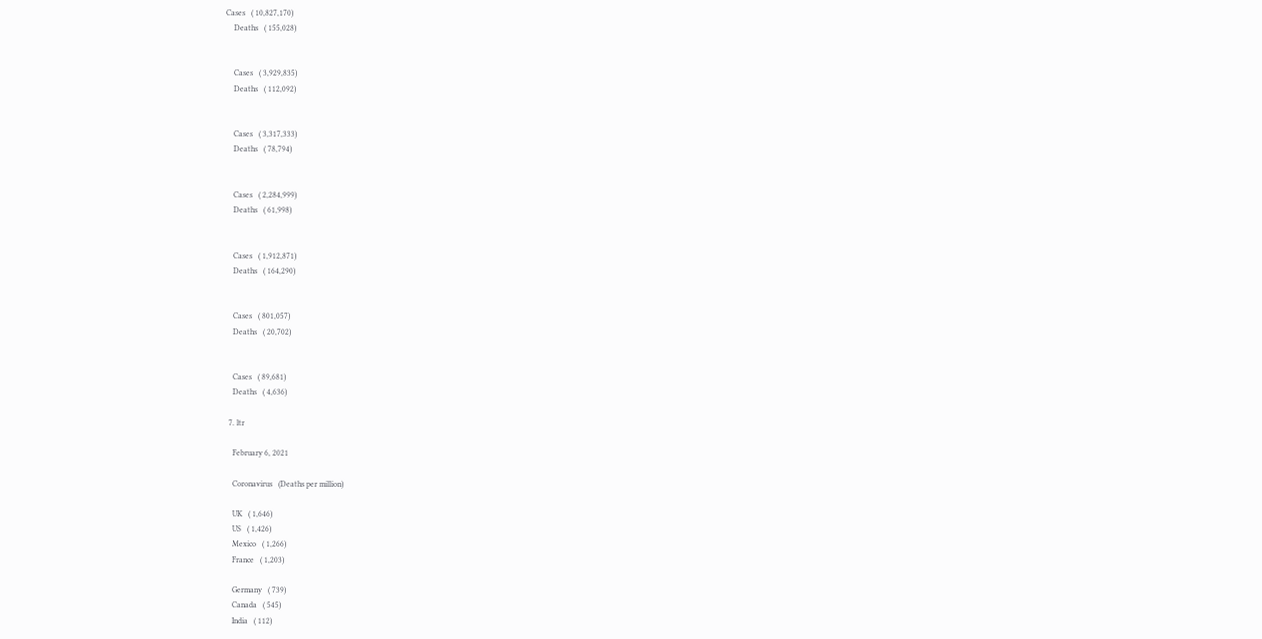Cases   ( 10,827,170)
    Deaths   ( 155,028)


    Cases   ( 3,929,835)
    Deaths   ( 112,092)


    Cases   ( 3,317,333)
    Deaths   ( 78,794)


    Cases   ( 2,284,999)
    Deaths   ( 61,998)


    Cases   ( 1,912,871)
    Deaths   ( 164,290)


    Cases   ( 801,057)
    Deaths   ( 20,702)


    Cases   ( 89,681)
    Deaths   ( 4,636)

  7. ltr

    February 6, 2021

    Coronavirus   (Deaths per million)

    UK   ( 1,646)
    US   ( 1,426)
    Mexico   ( 1,266)
    France   ( 1,203)

    Germany   ( 739)
    Canada   ( 545)
    India   ( 112)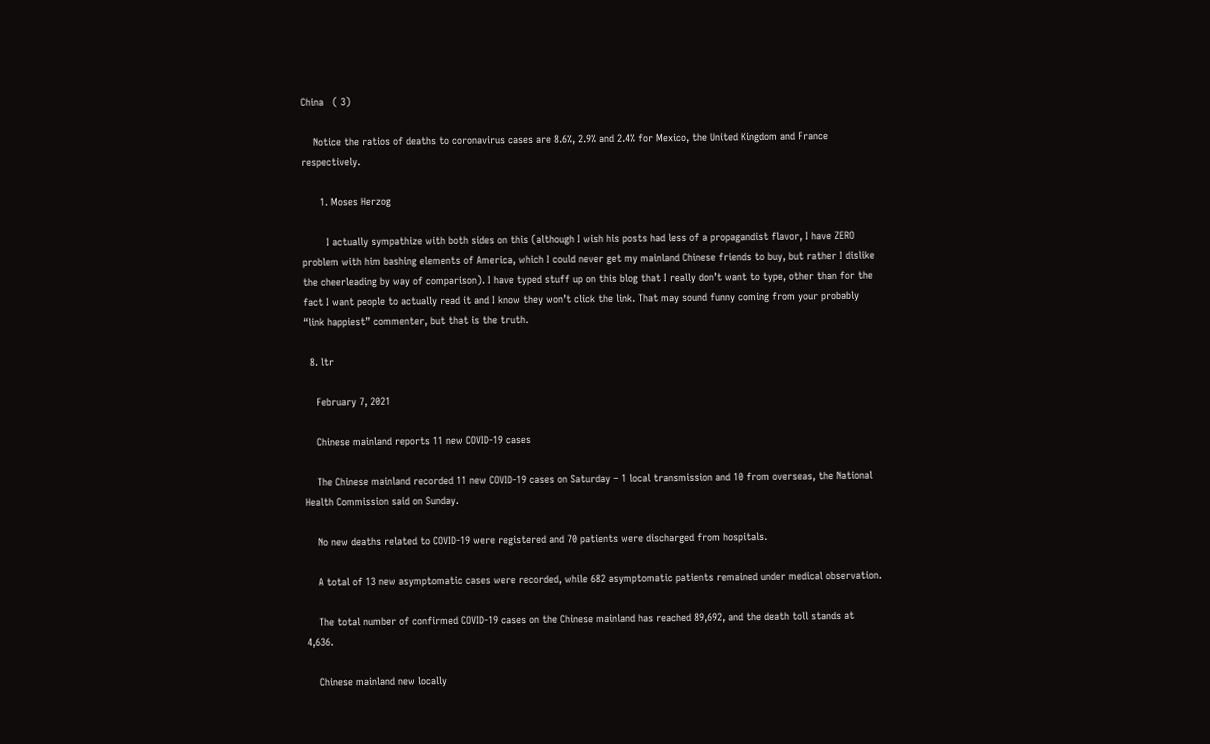China   ( 3)

    Notice the ratios of deaths to coronavirus cases are 8.6%, 2.9% and 2.4% for Mexico, the United Kingdom and France respectively.

      1. Moses Herzog

        I actually sympathize with both sides on this (although I wish his posts had less of a propagandist flavor, I have ZERO problem with him bashing elements of America, which I could never get my mainland Chinese friends to buy, but rather I dislike the cheerleading by way of comparison). I have typed stuff up on this blog that I really don’t want to type, other than for the fact I want people to actually read it and I know they won’t click the link. That may sound funny coming from your probably “link happiest” commenter, but that is the truth.

  8. ltr

    February 7, 2021

    Chinese mainland reports 11 new COVID-19 cases

    The Chinese mainland recorded 11 new COVID-19 cases on Saturday – 1 local transmission and 10 from overseas, the National Health Commission said on Sunday.

    No new deaths related to COVID-19 were registered and 70 patients were discharged from hospitals.

    A total of 13 new asymptomatic cases were recorded, while 682 asymptomatic patients remained under medical observation.

    The total number of confirmed COVID-19 cases on the Chinese mainland has reached 89,692, and the death toll stands at 4,636.

    Chinese mainland new locally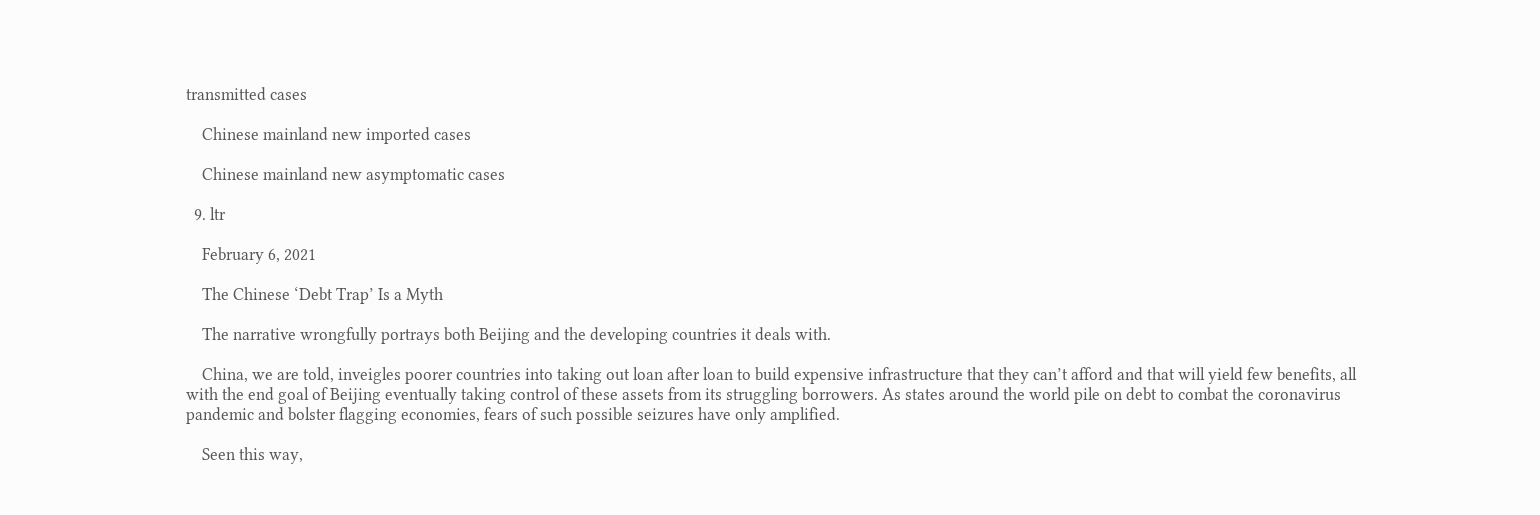transmitted cases

    Chinese mainland new imported cases

    Chinese mainland new asymptomatic cases

  9. ltr

    February 6, 2021

    The Chinese ‘Debt Trap’ Is a Myth

    The narrative wrongfully portrays both Beijing and the developing countries it deals with.

    China, we are told, inveigles poorer countries into taking out loan after loan to build expensive infrastructure that they can’t afford and that will yield few benefits, all with the end goal of Beijing eventually taking control of these assets from its struggling borrowers. As states around the world pile on debt to combat the coronavirus pandemic and bolster flagging economies, fears of such possible seizures have only amplified.

    Seen this way,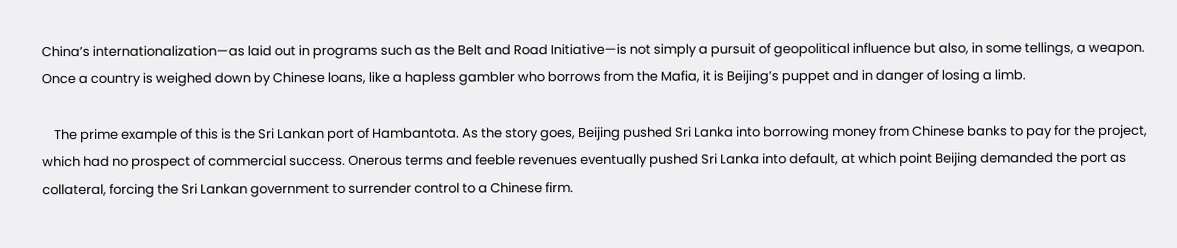China’s internationalization—as laid out in programs such as the Belt and Road Initiative—is not simply a pursuit of geopolitical influence but also, in some tellings, a weapon. Once a country is weighed down by Chinese loans, like a hapless gambler who borrows from the Mafia, it is Beijing’s puppet and in danger of losing a limb.

    The prime example of this is the Sri Lankan port of Hambantota. As the story goes, Beijing pushed Sri Lanka into borrowing money from Chinese banks to pay for the project, which had no prospect of commercial success. Onerous terms and feeble revenues eventually pushed Sri Lanka into default, at which point Beijing demanded the port as collateral, forcing the Sri Lankan government to surrender control to a Chinese firm.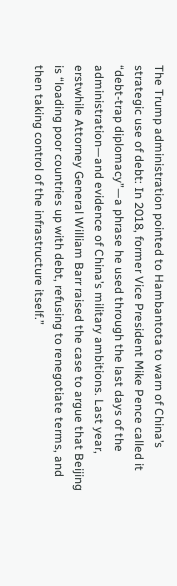The Trump administration pointed to Hambantota to warn of China’s strategic use of debt: In 2018, former Vice President Mike Pence called it “debt-trap diplomacy”—a phrase he used through the last days of the administration—and evidence of China’s military ambitions. Last year, erstwhile Attorney General William Barr raised the case to argue that Beijing is “loading poor countries up with debt, refusing to renegotiate terms, and then taking control of the infrastructure itself.”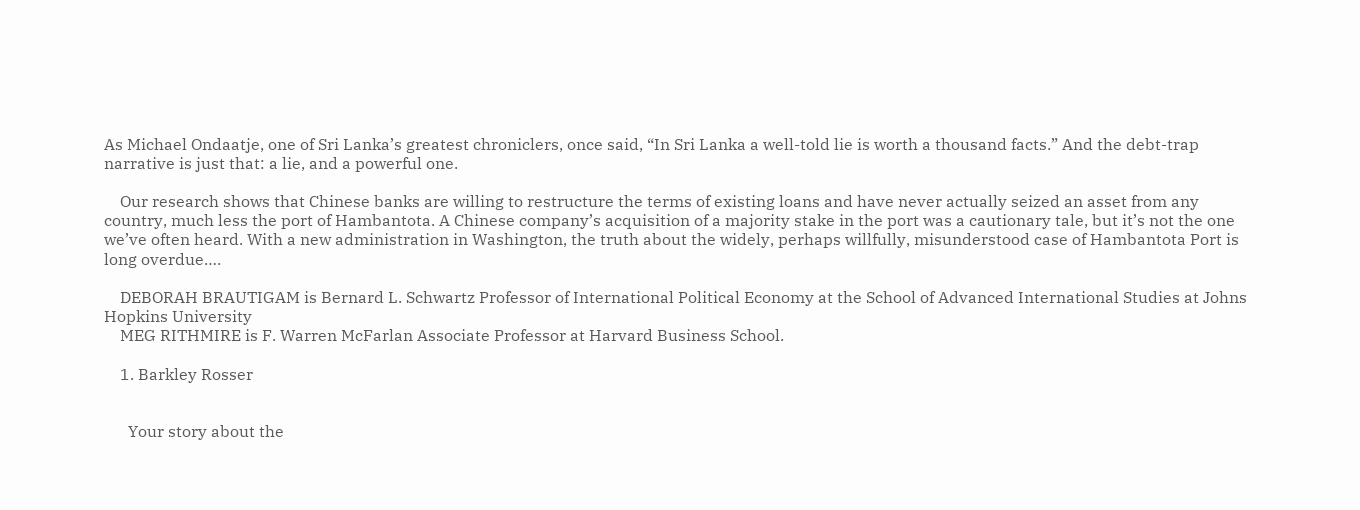As Michael Ondaatje, one of Sri Lanka’s greatest chroniclers, once said, “In Sri Lanka a well-told lie is worth a thousand facts.” And the debt-trap narrative is just that: a lie, and a powerful one.

    Our research shows that Chinese banks are willing to restructure the terms of existing loans and have never actually seized an asset from any country, much less the port of Hambantota. A Chinese company’s acquisition of a majority stake in the port was a cautionary tale, but it’s not the one we’ve often heard. With a new administration in Washington, the truth about the widely, perhaps willfully, misunderstood case of Hambantota Port is long overdue….

    DEBORAH BRAUTIGAM is Bernard L. Schwartz Professor of International Political Economy at the School of Advanced International Studies at Johns Hopkins University
    MEG RITHMIRE is F. Warren McFarlan Associate Professor at Harvard Business School.

    1. Barkley Rosser


      Your story about the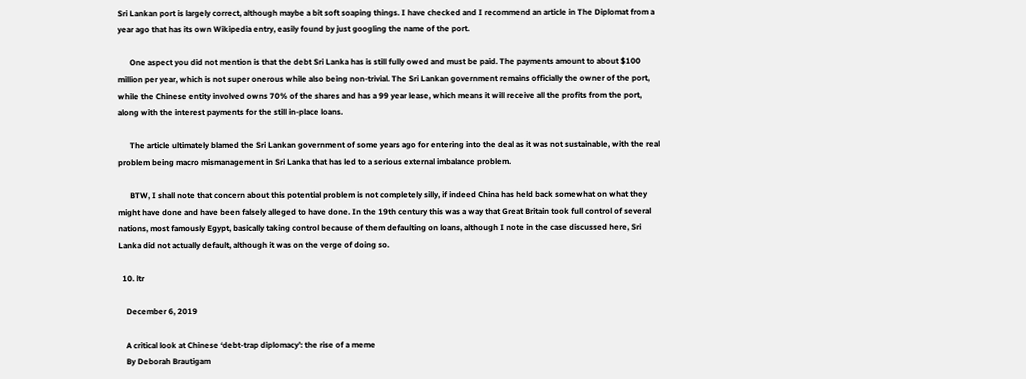Sri Lankan port is largely correct, although maybe a bit soft soaping things. I have checked and I recommend an article in The Diplomat from a year ago that has its own Wikipedia entry, easily found by just googling the name of the port.

      One aspect you did not mention is that the debt Sri Lanka has is still fully owed and must be paid. The payments amount to about $100 million per year, which is not super onerous while also being non-trivial. The Sri Lankan government remains officially the owner of the port, while the Chinese entity involved owns 70% of the shares and has a 99 year lease, which means it will receive all the profits from the port, along with the interest payments for the still in-place loans.

      The article ultimately blamed the Sri Lankan government of some years ago for entering into the deal as it was not sustainable, with the real problem being macro mismanagement in Sri Lanka that has led to a serious external imbalance problem.

      BTW, I shall note that concern about this potential problem is not completely silly, if indeed China has held back somewhat on what they might have done and have been falsely alleged to have done. In the 19th century this was a way that Great Britain took full control of several nations, most famously Egypt, basically taking control because of them defaulting on loans, although I note in the case discussed here, Sri Lanka did not actually default, although it was on the verge of doing so.

  10. ltr

    December 6, 2019

    A critical look at Chinese ‘debt-trap diplomacy’: the rise of a meme
    By Deborah Brautigam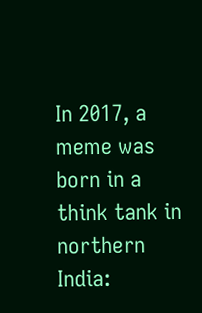In 2017, a meme was born in a think tank in northern India: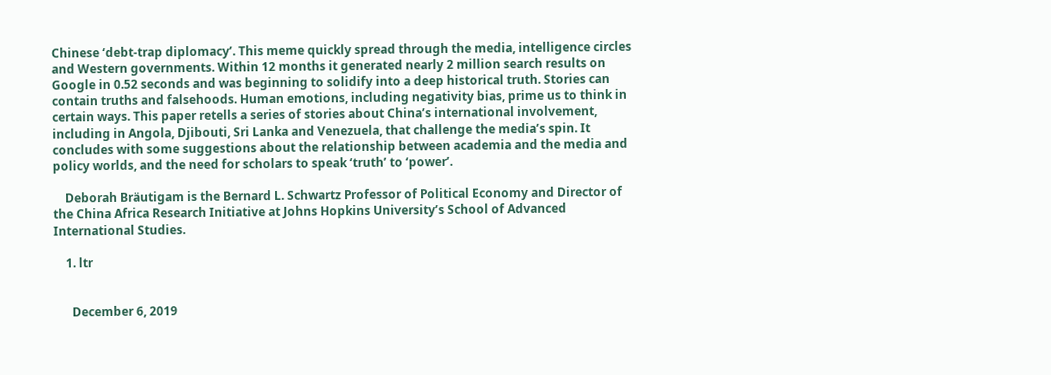Chinese ‘debt-trap diplomacy’. This meme quickly spread through the media, intelligence circles and Western governments. Within 12 months it generated nearly 2 million search results on Google in 0.52 seconds and was beginning to solidify into a deep historical truth. Stories can contain truths and falsehoods. Human emotions, including negativity bias, prime us to think in certain ways. This paper retells a series of stories about China’s international involvement, including in Angola, Djibouti, Sri Lanka and Venezuela, that challenge the media’s spin. It concludes with some suggestions about the relationship between academia and the media and policy worlds, and the need for scholars to speak ‘truth’ to ‘power’.

    Deborah Bräutigam is the Bernard L. Schwartz Professor of Political Economy and Director of the China Africa Research Initiative at Johns Hopkins University’s School of Advanced International Studies.

    1. ltr


      December 6, 2019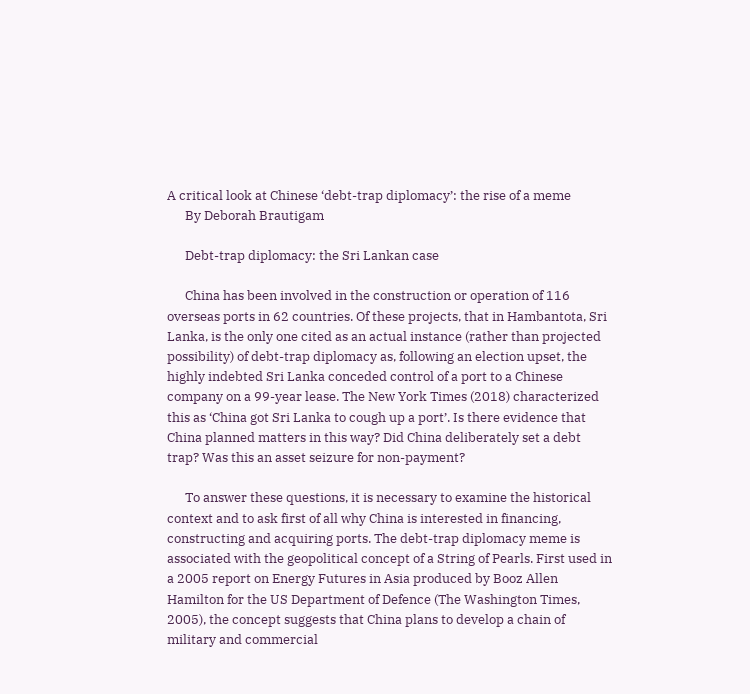A critical look at Chinese ‘debt-trap diplomacy’: the rise of a meme
      By Deborah Brautigam

      Debt-trap diplomacy: the Sri Lankan case

      China has been involved in the construction or operation of 116 overseas ports in 62 countries. Of these projects, that in Hambantota, Sri Lanka, is the only one cited as an actual instance (rather than projected possibility) of debt-trap diplomacy as, following an election upset, the highly indebted Sri Lanka conceded control of a port to a Chinese company on a 99-year lease. The New York Times (2018) characterized this as ‘China got Sri Lanka to cough up a port’. Is there evidence that China planned matters in this way? Did China deliberately set a debt trap? Was this an asset seizure for non-payment?

      To answer these questions, it is necessary to examine the historical context and to ask first of all why China is interested in financing, constructing and acquiring ports. The debt-trap diplomacy meme is associated with the geopolitical concept of a String of Pearls. First used in a 2005 report on Energy Futures in Asia produced by Booz Allen Hamilton for the US Department of Defence (The Washington Times, 2005), the concept suggests that China plans to develop a chain of military and commercial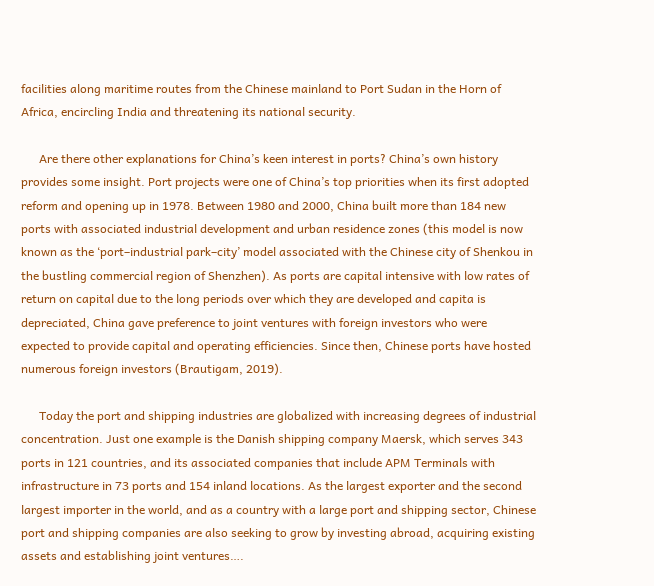facilities along maritime routes from the Chinese mainland to Port Sudan in the Horn of Africa, encircling India and threatening its national security.

      Are there other explanations for China’s keen interest in ports? China’s own history provides some insight. Port projects were one of China’s top priorities when its first adopted reform and opening up in 1978. Between 1980 and 2000, China built more than 184 new ports with associated industrial development and urban residence zones (this model is now known as the ‘port–industrial park–city’ model associated with the Chinese city of Shenkou in the bustling commercial region of Shenzhen). As ports are capital intensive with low rates of return on capital due to the long periods over which they are developed and capita is depreciated, China gave preference to joint ventures with foreign investors who were expected to provide capital and operating efficiencies. Since then, Chinese ports have hosted numerous foreign investors (Brautigam, 2019).

      Today the port and shipping industries are globalized with increasing degrees of industrial concentration. Just one example is the Danish shipping company Maersk, which serves 343 ports in 121 countries, and its associated companies that include APM Terminals with infrastructure in 73 ports and 154 inland locations. As the largest exporter and the second largest importer in the world, and as a country with a large port and shipping sector, Chinese port and shipping companies are also seeking to grow by investing abroad, acquiring existing assets and establishing joint ventures….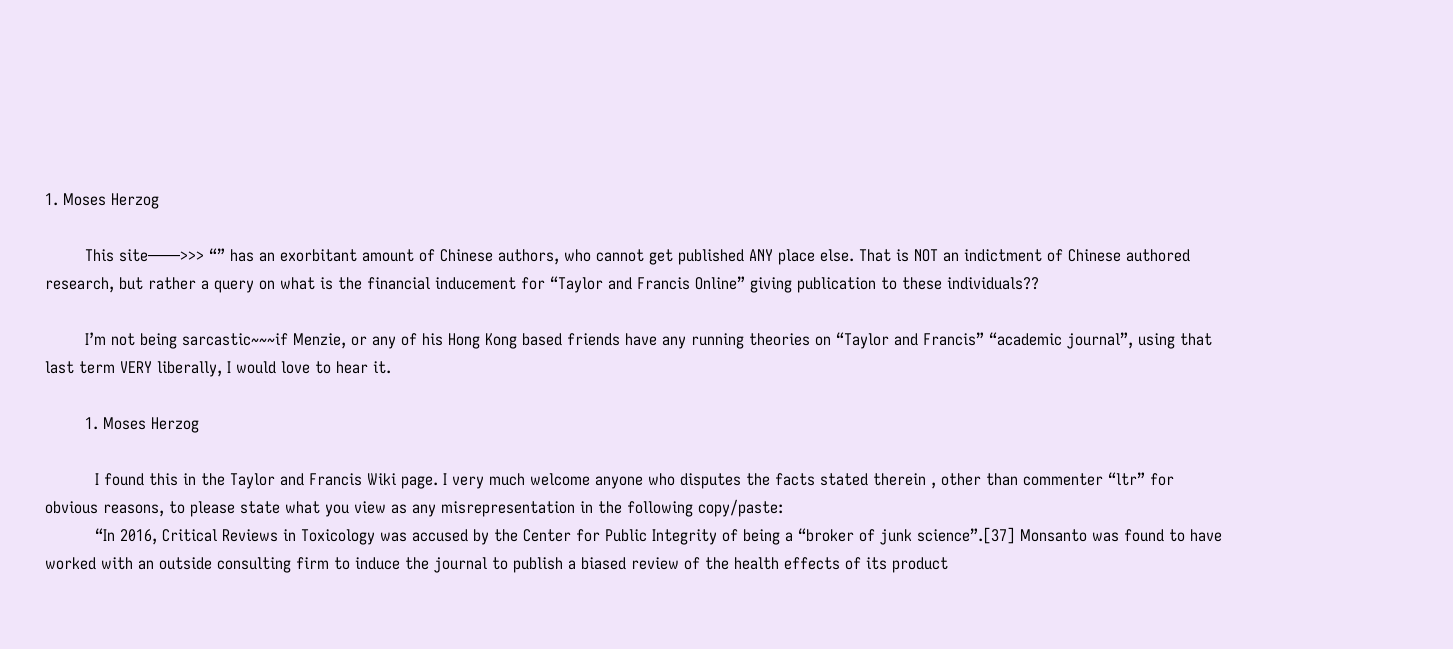1. Moses Herzog

        This site——>>> “” has an exorbitant amount of Chinese authors, who cannot get published ANY place else. That is NOT an indictment of Chinese authored research, but rather a query on what is the financial inducement for “Taylor and Francis Online” giving publication to these individuals??

        I’m not being sarcastic~~~if Menzie, or any of his Hong Kong based friends have any running theories on “Taylor and Francis” “academic journal”, using that last term VERY liberally, I would love to hear it.

        1. Moses Herzog

          I found this in the Taylor and Francis Wiki page. I very much welcome anyone who disputes the facts stated therein , other than commenter “ltr” for obvious reasons, to please state what you view as any misrepresentation in the following copy/paste:
          “In 2016, Critical Reviews in Toxicology was accused by the Center for Public Integrity of being a “broker of junk science”.[37] Monsanto was found to have worked with an outside consulting firm to induce the journal to publish a biased review of the health effects of its product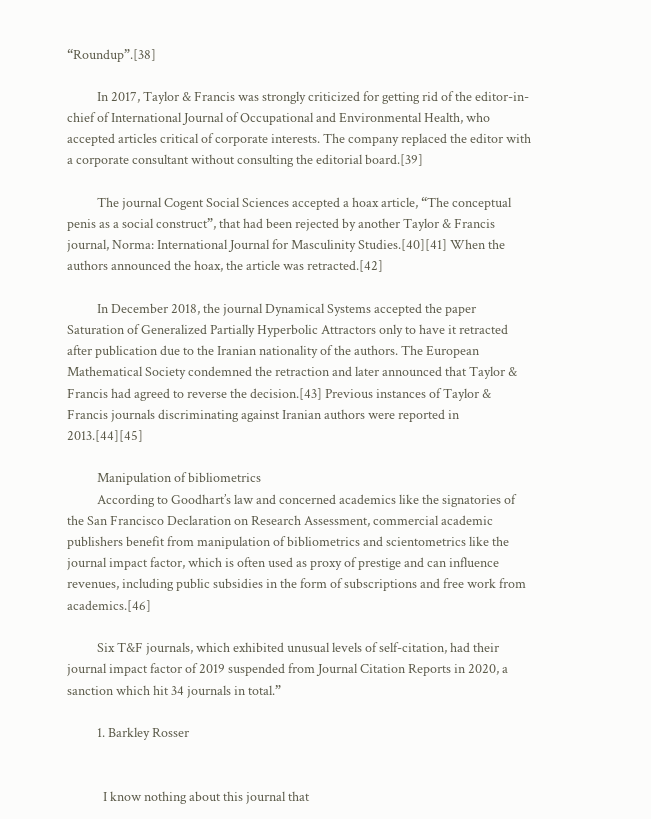“Roundup”.[38]

          In 2017, Taylor & Francis was strongly criticized for getting rid of the editor-in-chief of International Journal of Occupational and Environmental Health, who accepted articles critical of corporate interests. The company replaced the editor with a corporate consultant without consulting the editorial board.[39]

          The journal Cogent Social Sciences accepted a hoax article, “The conceptual penis as a social construct”, that had been rejected by another Taylor & Francis journal, Norma: International Journal for Masculinity Studies.[40][41] When the authors announced the hoax, the article was retracted.[42]

          In December 2018, the journal Dynamical Systems accepted the paper Saturation of Generalized Partially Hyperbolic Attractors only to have it retracted after publication due to the Iranian nationality of the authors. The European Mathematical Society condemned the retraction and later announced that Taylor & Francis had agreed to reverse the decision.[43] Previous instances of Taylor & Francis journals discriminating against Iranian authors were reported in 2013.[44][45]

          Manipulation of bibliometrics
          According to Goodhart’s law and concerned academics like the signatories of the San Francisco Declaration on Research Assessment, commercial academic publishers benefit from manipulation of bibliometrics and scientometrics like the journal impact factor, which is often used as proxy of prestige and can influence revenues, including public subsidies in the form of subscriptions and free work from academics.[46]

          Six T&F journals, which exhibited unusual levels of self-citation, had their journal impact factor of 2019 suspended from Journal Citation Reports in 2020, a sanction which hit 34 journals in total.”

          1. Barkley Rosser


            I know nothing about this journal that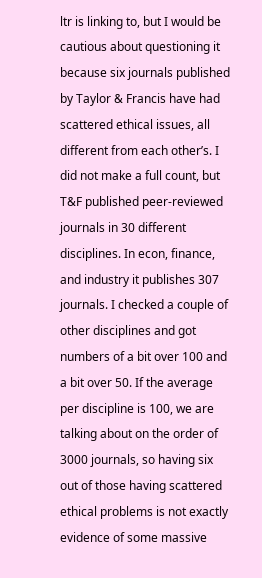ltr is linking to, but I would be cautious about questioning it because six journals published by Taylor & Francis have had scattered ethical issues, all different from each other’s. I did not make a full count, but T&F published peer-reviewed journals in 30 different disciplines. In econ, finance, and industry it publishes 307 journals. I checked a couple of other disciplines and got numbers of a bit over 100 and a bit over 50. If the average per discipline is 100, we are talking about on the order of 3000 journals, so having six out of those having scattered ethical problems is not exactly evidence of some massive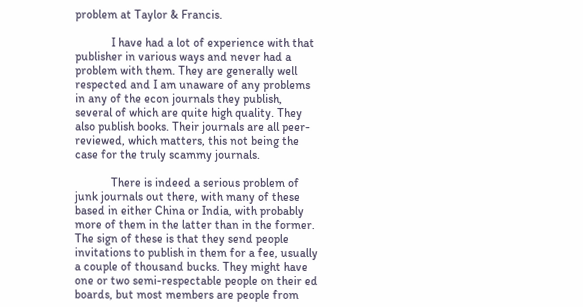problem at Taylor & Francis.

            I have had a lot of experience with that publisher in various ways and never had a problem with them. They are generally well respected and I am unaware of any problems in any of the econ journals they publish, several of which are quite high quality. They also publish books. Their journals are all peer-reviewed, which matters, this not being the case for the truly scammy journals.

            There is indeed a serious problem of junk journals out there, with many of these based in either China or India, with probably more of them in the latter than in the former. The sign of these is that they send people invitations to publish in them for a fee, usually a couple of thousand bucks. They might have one or two semi-respectable people on their ed boards, but most members are people from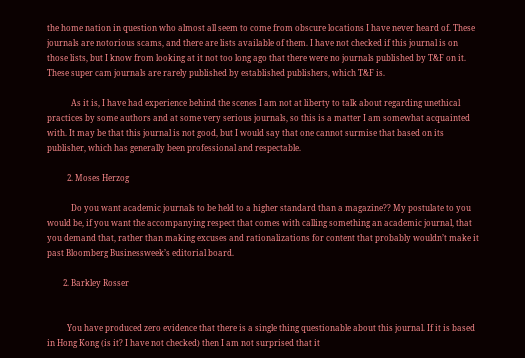the home nation in question who almost all seem to come from obscure locations I have never heard of. These journals are notorious scams, and there are lists available of them. I have not checked if this journal is on those lists, but I know from looking at it not too long ago that there were no journals published by T&F on it. These super cam journals are rarely published by established publishers, which T&F is.

            As it is, I have had experience behind the scenes I am not at liberty to talk about regarding unethical practices by some authors and at some very serious journals, so this is a matter I am somewhat acquainted with. It may be that this journal is not good, but I would say that one cannot surmise that based on its publisher, which has generally been professional and respectable.

          2. Moses Herzog

            Do you want academic journals to be held to a higher standard than a magazine?? My postulate to you would be, if you want the accompanying respect that comes with calling something an academic journal, that you demand that, rather than making excuses and rationalizations for content that probably wouldn’t make it past Bloomberg Businessweek’s editorial board.

        2. Barkley Rosser


          You have produced zero evidence that there is a single thing questionable about this journal. If it is based in Hong Kong (is it? I have not checked) then I am not surprised that it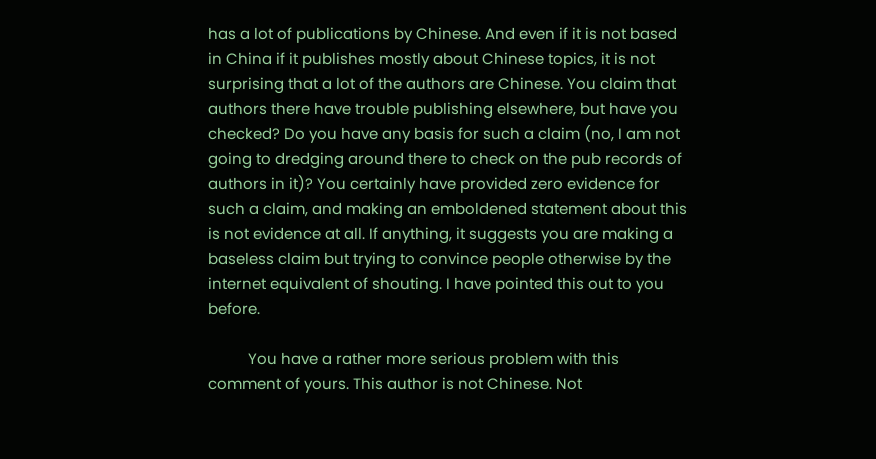has a lot of publications by Chinese. And even if it is not based in China if it publishes mostly about Chinese topics, it is not surprising that a lot of the authors are Chinese. You claim that authors there have trouble publishing elsewhere, but have you checked? Do you have any basis for such a claim (no, I am not going to dredging around there to check on the pub records of authors in it)? You certainly have provided zero evidence for such a claim, and making an emboldened statement about this is not evidence at all. If anything, it suggests you are making a baseless claim but trying to convince people otherwise by the internet equivalent of shouting. I have pointed this out to you before.

          You have a rather more serious problem with this comment of yours. This author is not Chinese. Not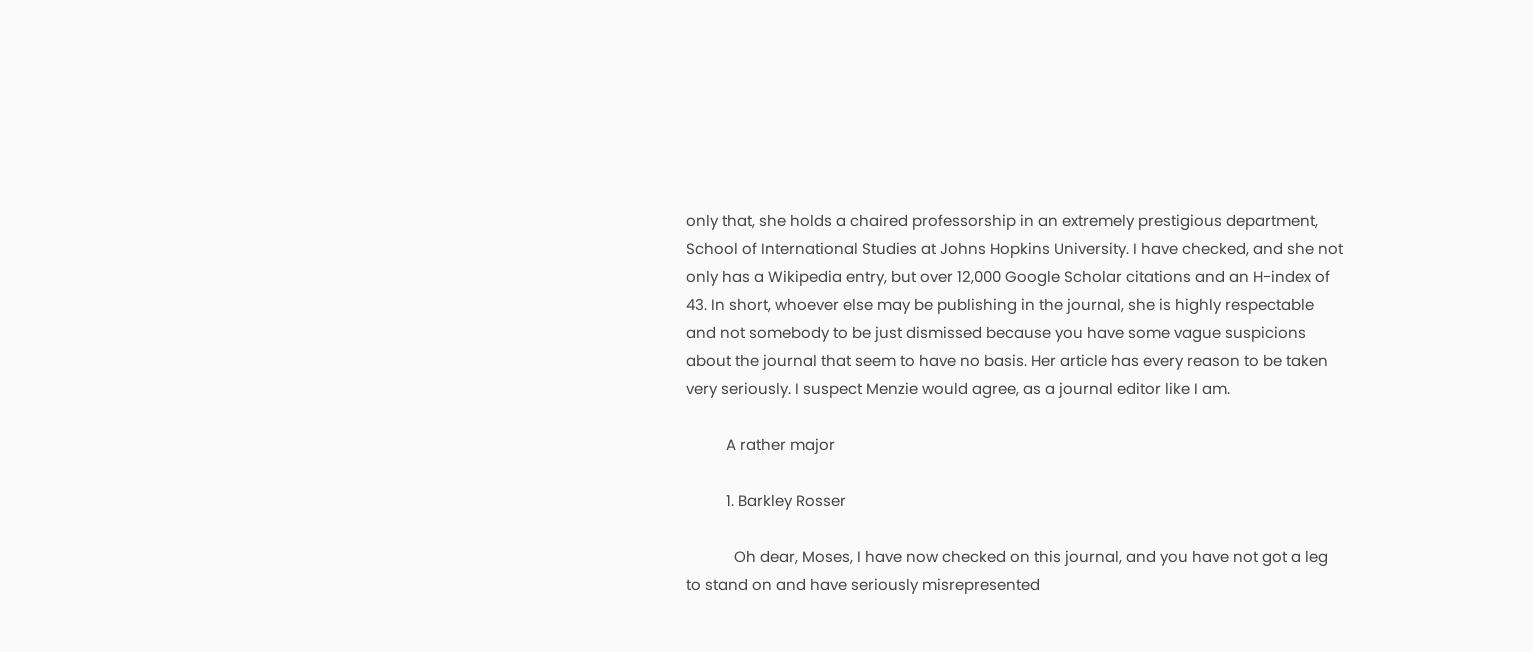only that, she holds a chaired professorship in an extremely prestigious department, School of International Studies at Johns Hopkins University. I have checked, and she not only has a Wikipedia entry, but over 12,000 Google Scholar citations and an H-index of 43. In short, whoever else may be publishing in the journal, she is highly respectable and not somebody to be just dismissed because you have some vague suspicions about the journal that seem to have no basis. Her article has every reason to be taken very seriously. I suspect Menzie would agree, as a journal editor like I am.

          A rather major

          1. Barkley Rosser

            Oh dear, Moses, I have now checked on this journal, and you have not got a leg to stand on and have seriously misrepresented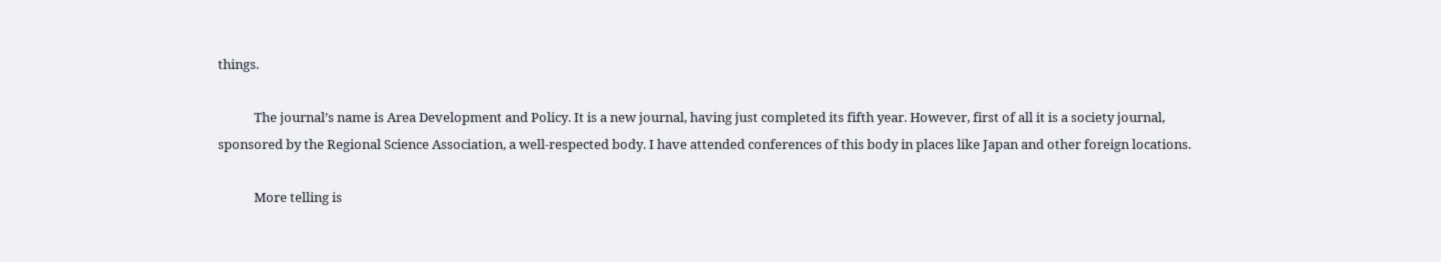things.

            The journal’s name is Area Development and Policy. It is a new journal, having just completed its fifth year. However, first of all it is a society journal, sponsored by the Regional Science Association, a well-respected body. I have attended conferences of this body in places like Japan and other foreign locations.

            More telling is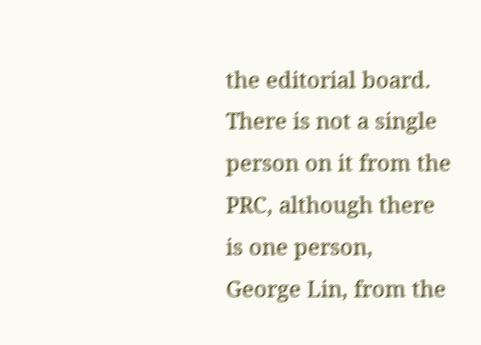the editorial board. There is not a single person on it from the PRC, although there is one person, George Lin, from the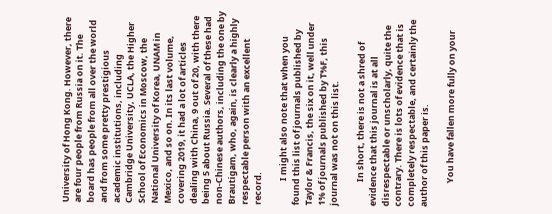University of Hong Kong. However, there are four people from Russia on it. The board has people from all over the world and from some pretty prestigious academic institutions, including Cambridge University, UCLA, the Higher School of Economics in Moscow, the National University of Korea, UNAM in Mexico, and so on. In its last volume, covering 2019, it had a lot of articles dealing with China, 9 out of 20, with there being 5 about Russia. Several of these had non-Chinese authors, including the one by Brautigam, who, again, is clearly a highly respectable person with an excellent record.

            I might also note that when you found this list of journals published by Taylor & Francis, the six on it, well under 1% of journals published by T%F, this journal was not on this list.

            In short, there is not a shred of evidence that this journal is at all disrespectable or unscholarly, quite the contrary. There is lots of evidence that is completely respectable, and certainly the author of this paper is.

            You have fallen more fully on your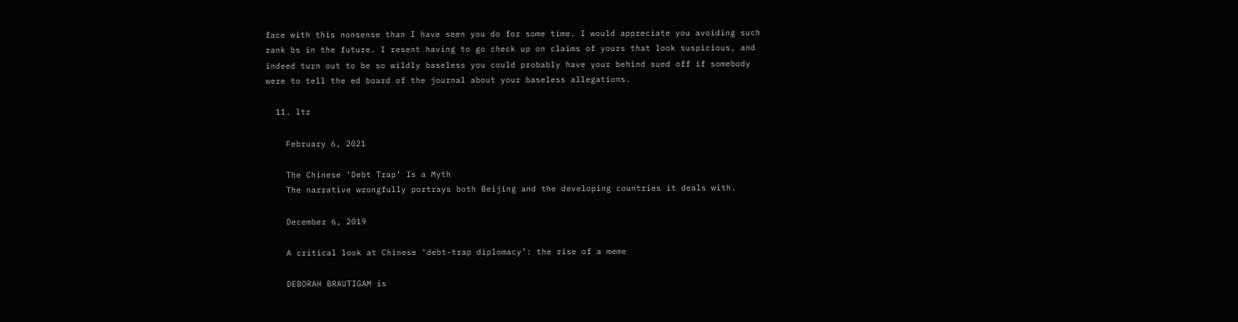face with this nonsense than I have seen you do for some time. I would appreciate you avoiding such rank bs in the future. I resent having to go check up on claims of yours that look suspicious, and indeed turn out to be so wildly baseless you could probably have your behind sued off if somebody were to tell the ed board of the journal about your baseless allegations.

  11. ltr

    February 6, 2021

    The Chinese ‘Debt Trap’ Is a Myth
    The narrative wrongfully portrays both Beijing and the developing countries it deals with.

    December 6, 2019

    A critical look at Chinese ‘debt-trap diplomacy’: the rise of a meme

    DEBORAH BRAUTIGAM is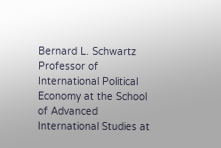Bernard L. Schwartz Professor of International Political Economy at the School of Advanced International Studies at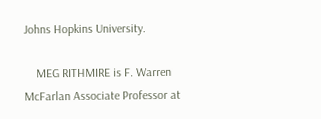Johns Hopkins University.

    MEG RITHMIRE is F. Warren McFarlan Associate Professor at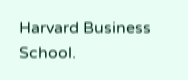Harvard Business School.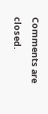Comments are closed.